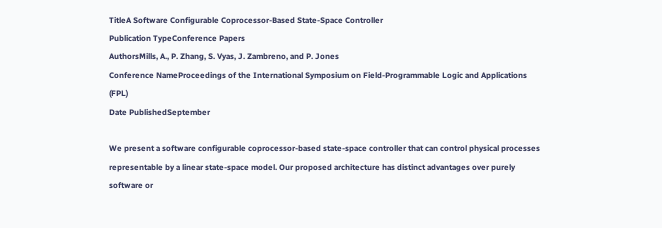TitleA Software Configurable Coprocessor-Based State-Space Controller
Publication TypeConference Papers
AuthorsMills, A., P. Zhang, S. Vyas, J. Zambreno, and P. Jones
Conference NameProceedings of the International Symposium on Field-Programmable Logic and Applications (FPL)
Date PublishedSeptember

We present a software configurable coprocessor-based state-space controller that can control physical processes representable by a linear state-space model. Our proposed architecture has distinct advantages over purely software or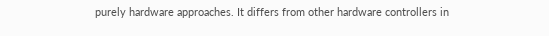purely hardware approaches. It differs from other hardware controllers in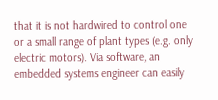that it is not hardwired to control one or a small range of plant types (e.g. only electric motors). Via software, an embedded systems engineer can easily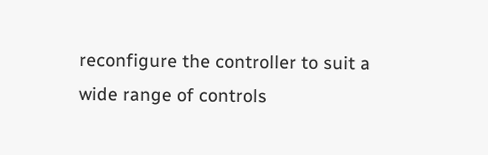reconfigure the controller to suit a wide range of controls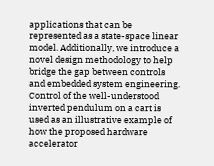applications that can be represented as a state-space linear model. Additionally, we introduce a novel design methodology to help bridge the gap between controls and embedded system engineering. Control of the well-understood inverted pendulum on a cart is used as an illustrative example of how the proposed hardware accelerator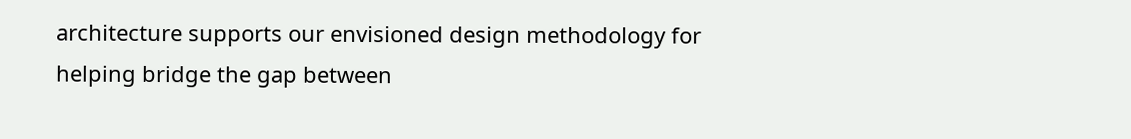architecture supports our envisioned design methodology for helping bridge the gap between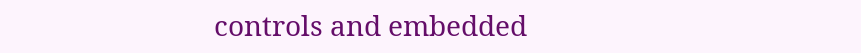controls and embedded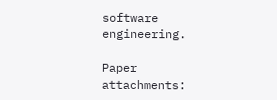software engineering.

Paper attachments: